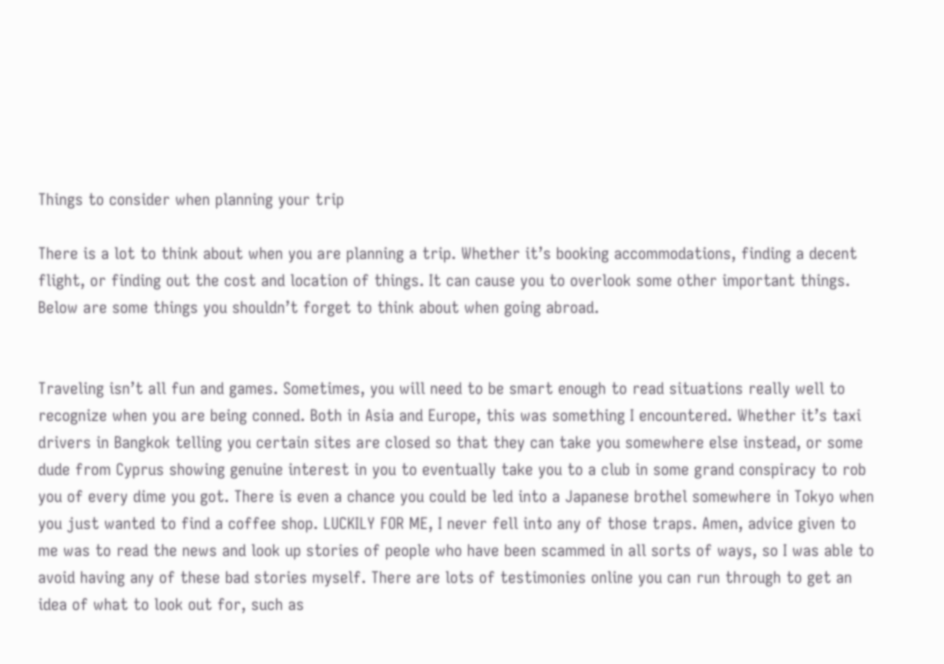Things to consider when planning your trip

There is a lot to think about when you are planning a trip. Whether it’s booking accommodations, finding a decent flight, or finding out the cost and location of things. It can cause you to overlook some other important things. Below are some things you shouldn’t forget to think about when going abroad.


Traveling isn’t all fun and games. Sometimes, you will need to be smart enough to read situations really well to recognize when you are being conned. Both in Asia and Europe, this was something I encountered. Whether it’s taxi drivers in Bangkok telling you certain sites are closed so that they can take you somewhere else instead, or some dude from Cyprus showing genuine interest in you to eventually take you to a club in some grand conspiracy to rob you of every dime you got. There is even a chance you could be led into a Japanese brothel somewhere in Tokyo when you just wanted to find a coffee shop. LUCKILY FOR ME, I never fell into any of those traps. Amen, advice given to me was to read the news and look up stories of people who have been scammed in all sorts of ways, so I was able to avoid having any of these bad stories myself. There are lots of testimonies online you can run through to get an idea of what to look out for, such as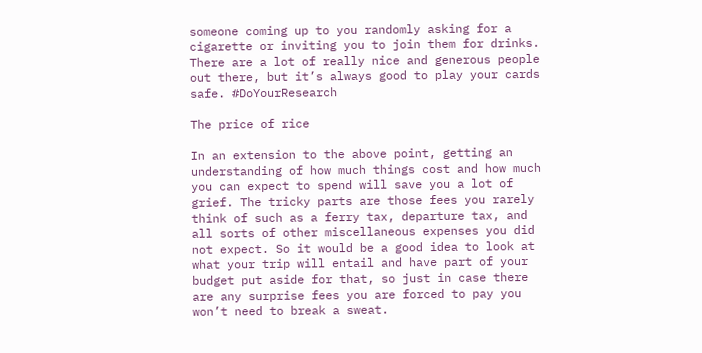someone coming up to you randomly asking for a cigarette or inviting you to join them for drinks. There are a lot of really nice and generous people out there, but it’s always good to play your cards safe. #DoYourResearch

The price of rice

In an extension to the above point, getting an understanding of how much things cost and how much you can expect to spend will save you a lot of grief. The tricky parts are those fees you rarely think of such as a ferry tax, departure tax, and all sorts of other miscellaneous expenses you did not expect. So it would be a good idea to look at what your trip will entail and have part of your budget put aside for that, so just in case there are any surprise fees you are forced to pay you won’t need to break a sweat.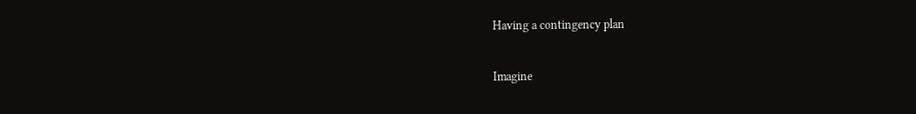Having a contingency plan

Imagine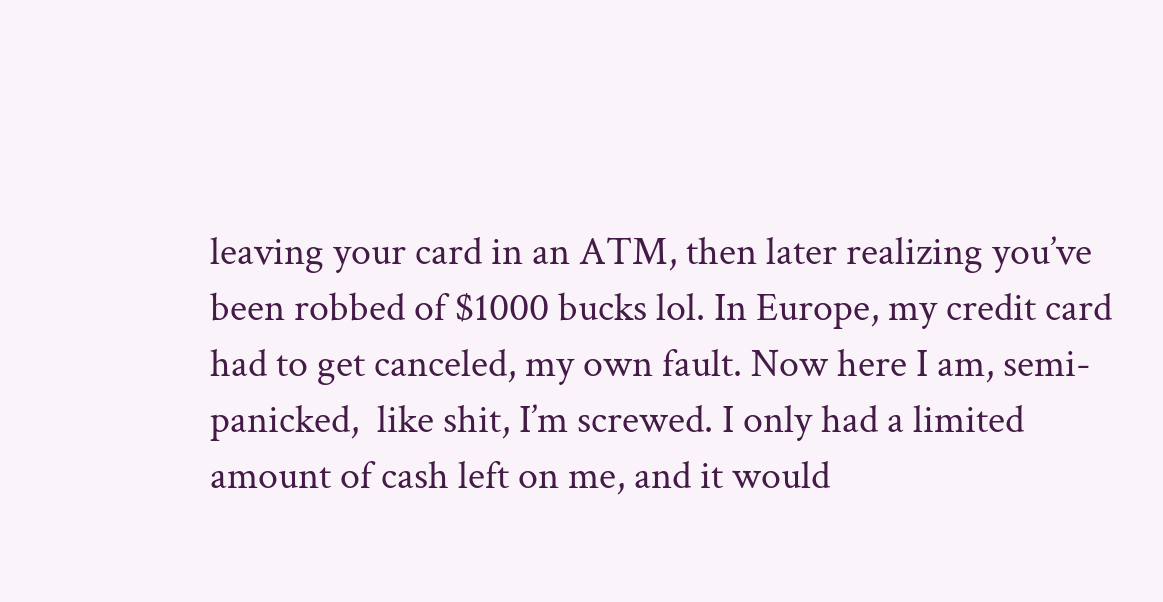leaving your card in an ATM, then later realizing you’ve been robbed of $1000 bucks lol. In Europe, my credit card had to get canceled, my own fault. Now here I am, semi-panicked,  like shit, I’m screwed. I only had a limited amount of cash left on me, and it would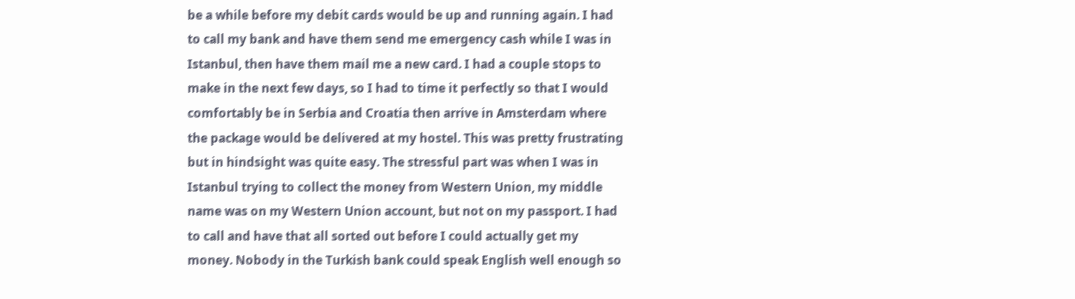be a while before my debit cards would be up and running again. I had to call my bank and have them send me emergency cash while I was in Istanbul, then have them mail me a new card. I had a couple stops to make in the next few days, so I had to time it perfectly so that I would comfortably be in Serbia and Croatia then arrive in Amsterdam where the package would be delivered at my hostel. This was pretty frustrating but in hindsight was quite easy. The stressful part was when I was in Istanbul trying to collect the money from Western Union, my middle name was on my Western Union account, but not on my passport. I had to call and have that all sorted out before I could actually get my money. Nobody in the Turkish bank could speak English well enough so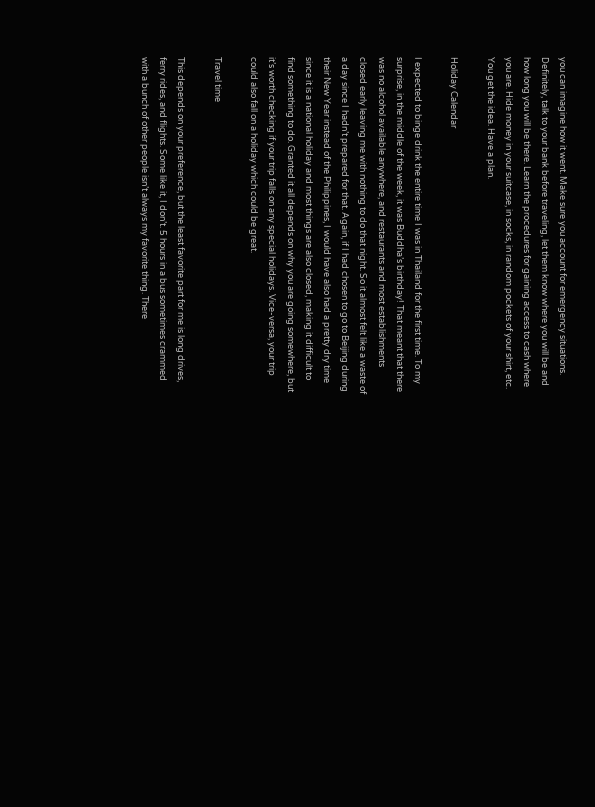you can imagine how it went. Make sure you account for emergency situations. Definitely, talk to your bank before traveling, let them know where you will be and how long you will be there. Learn the procedures for gaining access to cash where you are. Hide money in your suitcase, in socks, in random pockets of your shirt, etc. You get the idea. Have a plan.

Holiday Calendar

I expected to binge drink the entire time I was in Thailand for the first time. To my surprise, in the middle of the week, it was Buddha’s birthday! That meant that there was no alcohol available anywhere, and restaurants and most establishments closed early leaving me with nothing to do that night. So it almost felt like a waste of a day since I hadn’t prepared for that. Again, if I had chosen to go to Beijing during their New Year instead of the Philippines, I would have also had a pretty dry time since it is a national holiday and most things are also closed, making it difficult to find something to do. Granted it all depends on why you are going somewhere, but it’s worth checking if your trip falls on any special holidays. Vice-versa, your trip could also fall on a holiday which could be great.

Travel time

This depends on your preference, but the least favorite part for me is long drives, ferry rides, and flights. Some like it, I don’t. 5 hours in a bus sometimes crammed with a bunch of other people isn’t always my favorite thing. There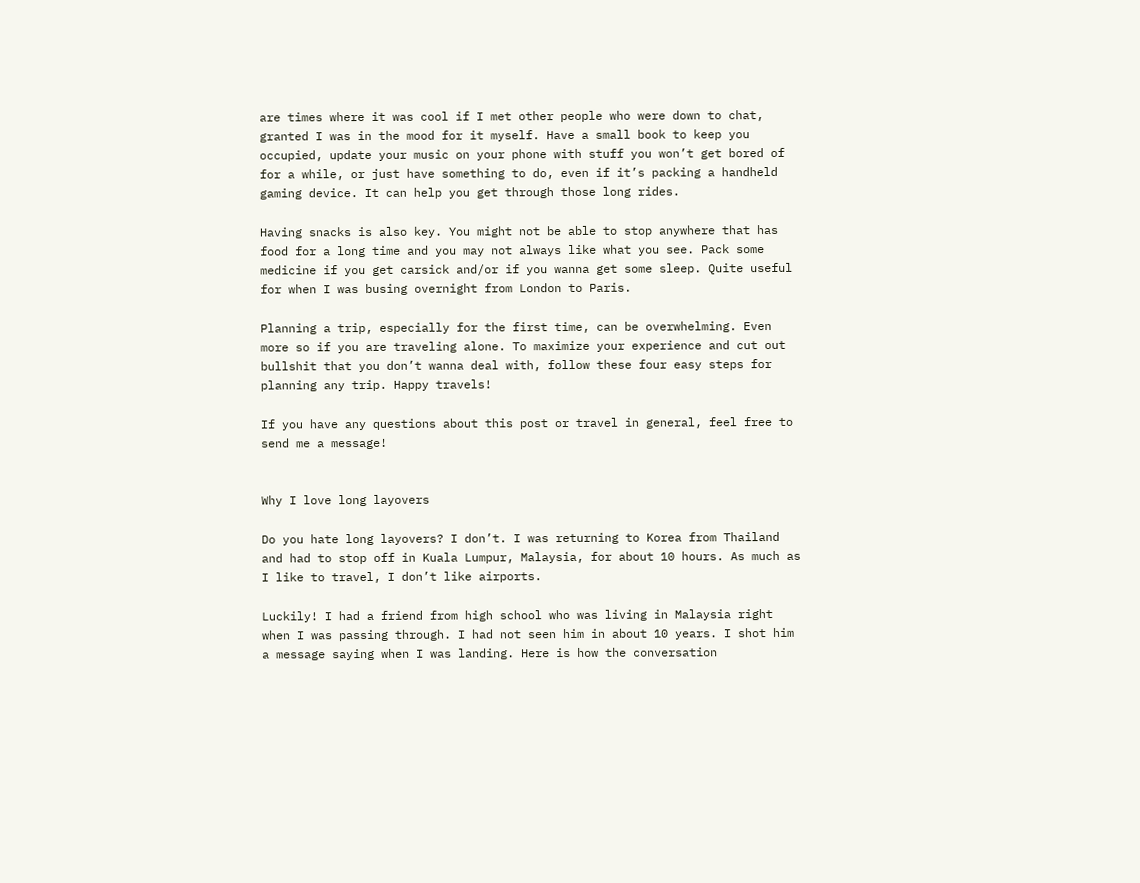are times where it was cool if I met other people who were down to chat, granted I was in the mood for it myself. Have a small book to keep you occupied, update your music on your phone with stuff you won’t get bored of for a while, or just have something to do, even if it’s packing a handheld gaming device. It can help you get through those long rides.

Having snacks is also key. You might not be able to stop anywhere that has food for a long time and you may not always like what you see. Pack some medicine if you get carsick and/or if you wanna get some sleep. Quite useful for when I was busing overnight from London to Paris.

Planning a trip, especially for the first time, can be overwhelming. Even more so if you are traveling alone. To maximize your experience and cut out bullshit that you don’t wanna deal with, follow these four easy steps for planning any trip. Happy travels!

If you have any questions about this post or travel in general, feel free to send me a message!


Why I love long layovers

Do you hate long layovers? I don’t. I was returning to Korea from Thailand and had to stop off in Kuala Lumpur, Malaysia, for about 10 hours. As much as I like to travel, I don’t like airports.

Luckily! I had a friend from high school who was living in Malaysia right when I was passing through. I had not seen him in about 10 years. I shot him a message saying when I was landing. Here is how the conversation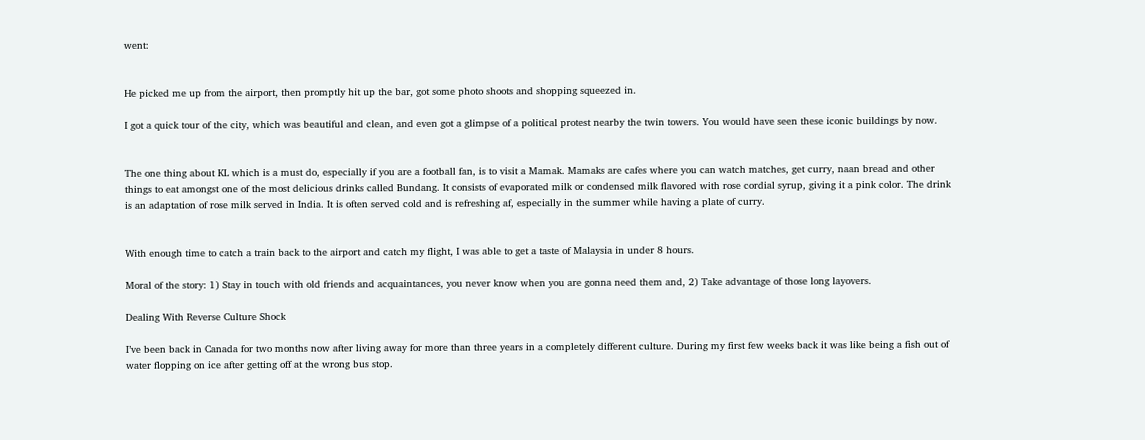went:


He picked me up from the airport, then promptly hit up the bar, got some photo shoots and shopping squeezed in.

I got a quick tour of the city, which was beautiful and clean, and even got a glimpse of a political protest nearby the twin towers. You would have seen these iconic buildings by now.


The one thing about KL which is a must do, especially if you are a football fan, is to visit a Mamak. Mamaks are cafes where you can watch matches, get curry, naan bread and other things to eat amongst one of the most delicious drinks called Bundang. It consists of evaporated milk or condensed milk flavored with rose cordial syrup, giving it a pink color. The drink is an adaptation of rose milk served in India. It is often served cold and is refreshing af, especially in the summer while having a plate of curry.


With enough time to catch a train back to the airport and catch my flight, I was able to get a taste of Malaysia in under 8 hours.

Moral of the story: 1) Stay in touch with old friends and acquaintances, you never know when you are gonna need them and, 2) Take advantage of those long layovers.

Dealing With Reverse Culture Shock

I’ve been back in Canada for two months now after living away for more than three years in a completely different culture. During my first few weeks back it was like being a fish out of water flopping on ice after getting off at the wrong bus stop.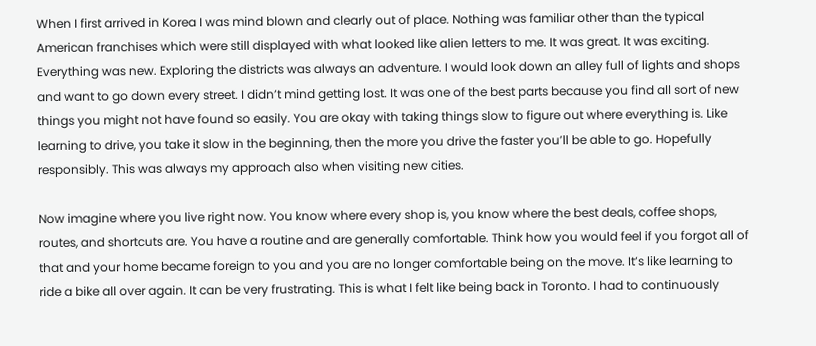When I first arrived in Korea I was mind blown and clearly out of place. Nothing was familiar other than the typical American franchises which were still displayed with what looked like alien letters to me. It was great. It was exciting. Everything was new. Exploring the districts was always an adventure. I would look down an alley full of lights and shops and want to go down every street. I didn’t mind getting lost. It was one of the best parts because you find all sort of new things you might not have found so easily. You are okay with taking things slow to figure out where everything is. Like learning to drive, you take it slow in the beginning, then the more you drive the faster you’ll be able to go. Hopefully responsibly. This was always my approach also when visiting new cities.

Now imagine where you live right now. You know where every shop is, you know where the best deals, coffee shops, routes, and shortcuts are. You have a routine and are generally comfortable. Think how you would feel if you forgot all of that and your home became foreign to you and you are no longer comfortable being on the move. It’s like learning to ride a bike all over again. It can be very frustrating. This is what I felt like being back in Toronto. I had to continuously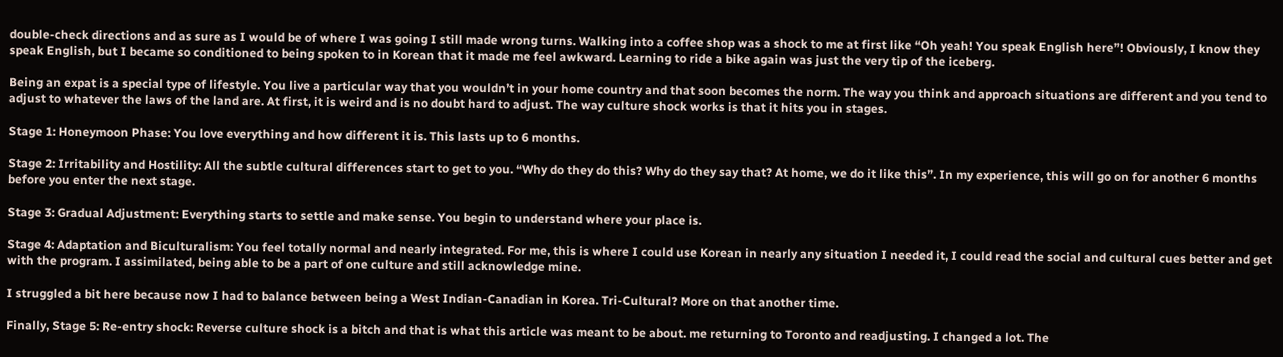double-check directions and as sure as I would be of where I was going I still made wrong turns. Walking into a coffee shop was a shock to me at first like “Oh yeah! You speak English here”! Obviously, I know they speak English, but I became so conditioned to being spoken to in Korean that it made me feel awkward. Learning to ride a bike again was just the very tip of the iceberg.

Being an expat is a special type of lifestyle. You live a particular way that you wouldn’t in your home country and that soon becomes the norm. The way you think and approach situations are different and you tend to adjust to whatever the laws of the land are. At first, it is weird and is no doubt hard to adjust. The way culture shock works is that it hits you in stages.

Stage 1: Honeymoon Phase: You love everything and how different it is. This lasts up to 6 months.

Stage 2: Irritability and Hostility: All the subtle cultural differences start to get to you. “Why do they do this? Why do they say that? At home, we do it like this”. In my experience, this will go on for another 6 months before you enter the next stage.

Stage 3: Gradual Adjustment: Everything starts to settle and make sense. You begin to understand where your place is.

Stage 4: Adaptation and Biculturalism: You feel totally normal and nearly integrated. For me, this is where I could use Korean in nearly any situation I needed it, I could read the social and cultural cues better and get with the program. I assimilated, being able to be a part of one culture and still acknowledge mine.

I struggled a bit here because now I had to balance between being a West Indian-Canadian in Korea. Tri-Cultural? More on that another time.

Finally, Stage 5: Re-entry shock: Reverse culture shock is a bitch and that is what this article was meant to be about. me returning to Toronto and readjusting. I changed a lot. The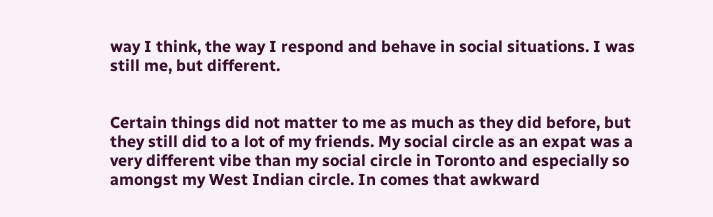way I think, the way I respond and behave in social situations. I was still me, but different.


Certain things did not matter to me as much as they did before, but they still did to a lot of my friends. My social circle as an expat was a very different vibe than my social circle in Toronto and especially so amongst my West Indian circle. In comes that awkward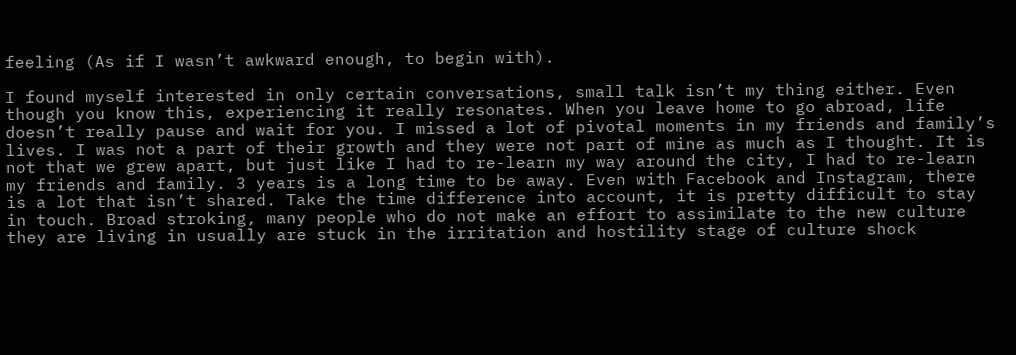feeling (As if I wasn’t awkward enough, to begin with).

I found myself interested in only certain conversations, small talk isn’t my thing either. Even though you know this, experiencing it really resonates. When you leave home to go abroad, life doesn’t really pause and wait for you. I missed a lot of pivotal moments in my friends and family’s lives. I was not a part of their growth and they were not part of mine as much as I thought. It is not that we grew apart, but just like I had to re-learn my way around the city, I had to re-learn my friends and family. 3 years is a long time to be away. Even with Facebook and Instagram, there is a lot that isn’t shared. Take the time difference into account, it is pretty difficult to stay in touch. Broad stroking, many people who do not make an effort to assimilate to the new culture they are living in usually are stuck in the irritation and hostility stage of culture shock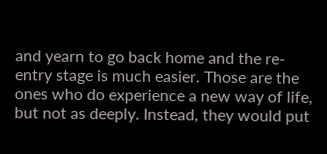and yearn to go back home and the re-entry stage is much easier. Those are the ones who do experience a new way of life, but not as deeply. Instead, they would put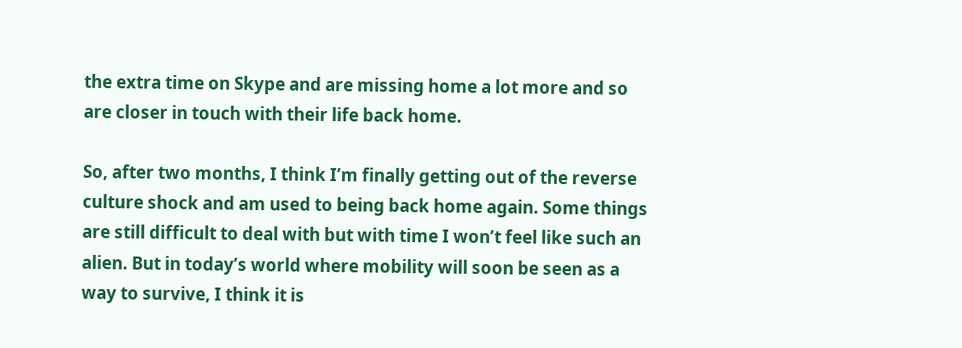the extra time on Skype and are missing home a lot more and so are closer in touch with their life back home.

So, after two months, I think I’m finally getting out of the reverse culture shock and am used to being back home again. Some things are still difficult to deal with but with time I won’t feel like such an alien. But in today’s world where mobility will soon be seen as a way to survive, I think it is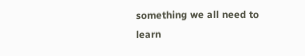something we all need to learn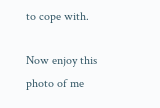to cope with.

Now enjoy this photo of me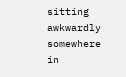sitting awkwardly somewhere in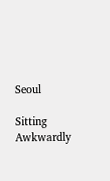Seoul

Sitting Awkwardly